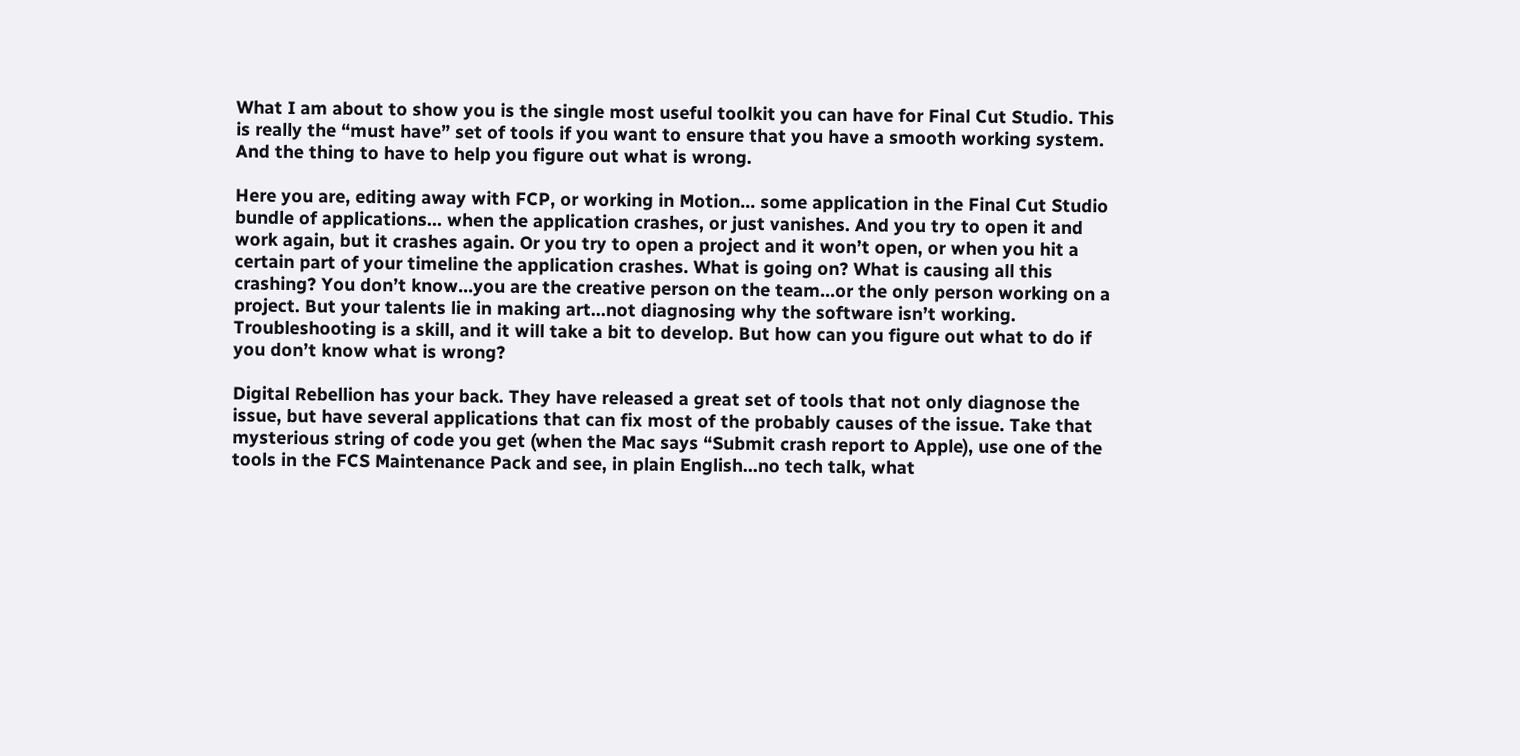What I am about to show you is the single most useful toolkit you can have for Final Cut Studio. This is really the “must have” set of tools if you want to ensure that you have a smooth working system. And the thing to have to help you figure out what is wrong.

Here you are, editing away with FCP, or working in Motion… some application in the Final Cut Studio bundle of applications… when the application crashes, or just vanishes. And you try to open it and work again, but it crashes again. Or you try to open a project and it won’t open, or when you hit a certain part of your timeline the application crashes. What is going on? What is causing all this crashing? You don’t know…you are the creative person on the team…or the only person working on a project. But your talents lie in making art…not diagnosing why the software isn’t working. Troubleshooting is a skill, and it will take a bit to develop. But how can you figure out what to do if you don’t know what is wrong?

Digital Rebellion has your back. They have released a great set of tools that not only diagnose the issue, but have several applications that can fix most of the probably causes of the issue. Take that mysterious string of code you get (when the Mac says “Submit crash report to Apple), use one of the tools in the FCS Maintenance Pack and see, in plain English…no tech talk, what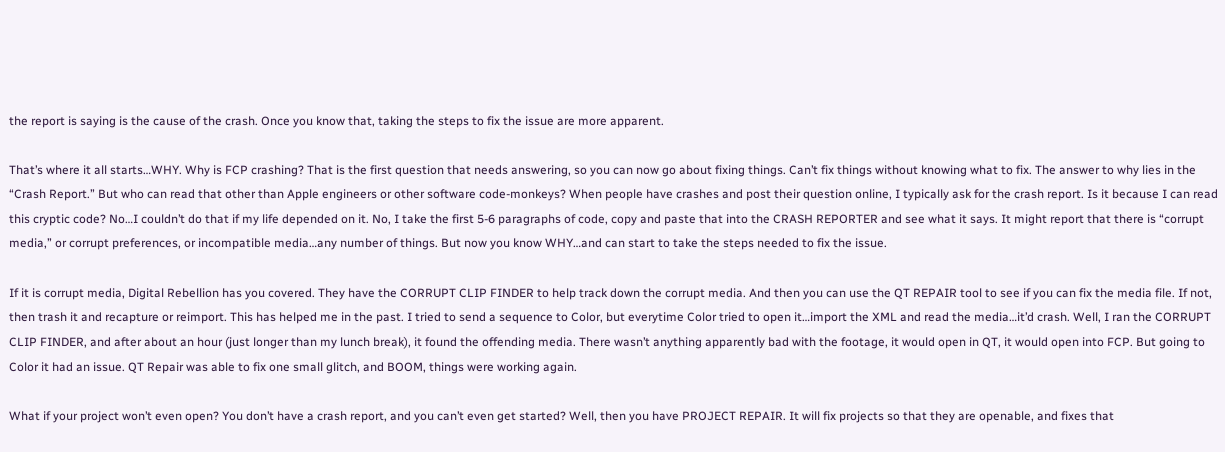the report is saying is the cause of the crash. Once you know that, taking the steps to fix the issue are more apparent.

That’s where it all starts…WHY. Why is FCP crashing? That is the first question that needs answering, so you can now go about fixing things. Can’t fix things without knowing what to fix. The answer to why lies in the “Crash Report.” But who can read that other than Apple engineers or other software code-monkeys? When people have crashes and post their question online, I typically ask for the crash report. Is it because I can read this cryptic code? No…I couldn’t do that if my life depended on it. No, I take the first 5-6 paragraphs of code, copy and paste that into the CRASH REPORTER and see what it says. It might report that there is “corrupt media,” or corrupt preferences, or incompatible media…any number of things. But now you know WHY…and can start to take the steps needed to fix the issue.

If it is corrupt media, Digital Rebellion has you covered. They have the CORRUPT CLIP FINDER to help track down the corrupt media. And then you can use the QT REPAIR tool to see if you can fix the media file. If not, then trash it and recapture or reimport. This has helped me in the past. I tried to send a sequence to Color, but everytime Color tried to open it…import the XML and read the media…it’d crash. Well, I ran the CORRUPT CLIP FINDER, and after about an hour (just longer than my lunch break), it found the offending media. There wasn’t anything apparently bad with the footage, it would open in QT, it would open into FCP. But going to Color it had an issue. QT Repair was able to fix one small glitch, and BOOM, things were working again.

What if your project won’t even open? You don’t have a crash report, and you can’t even get started? Well, then you have PROJECT REPAIR. It will fix projects so that they are openable, and fixes that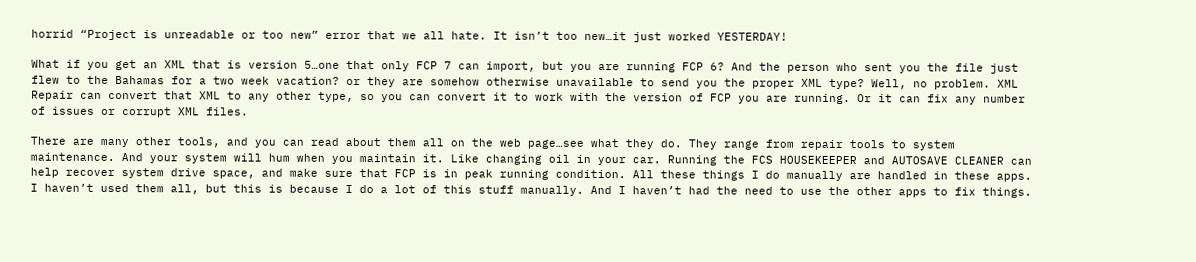horrid “Project is unreadable or too new” error that we all hate. It isn’t too new…it just worked YESTERDAY!

What if you get an XML that is version 5…one that only FCP 7 can import, but you are running FCP 6? And the person who sent you the file just flew to the Bahamas for a two week vacation? or they are somehow otherwise unavailable to send you the proper XML type? Well, no problem. XML Repair can convert that XML to any other type, so you can convert it to work with the version of FCP you are running. Or it can fix any number of issues or corrupt XML files.

There are many other tools, and you can read about them all on the web page…see what they do. They range from repair tools to system maintenance. And your system will hum when you maintain it. Like changing oil in your car. Running the FCS HOUSEKEEPER and AUTOSAVE CLEANER can help recover system drive space, and make sure that FCP is in peak running condition. All these things I do manually are handled in these apps. I haven’t used them all, but this is because I do a lot of this stuff manually. And I haven’t had the need to use the other apps to fix things.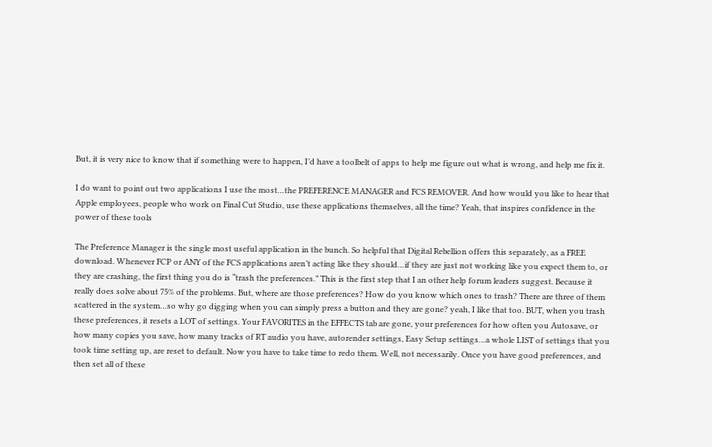But, it is very nice to know that if something were to happen, I’d have a toolbelt of apps to help me figure out what is wrong, and help me fix it.

I do want to point out two applications I use the most…the PREFERENCE MANAGER and FCS REMOVER. And how would you like to hear that Apple employees, people who work on Final Cut Studio, use these applications themselves, all the time? Yeah, that inspires confidence in the power of these tools

The Preference Manager is the single most useful application in the bunch. So helpful that Digital Rebellion offers this separately, as a FREE download. Whenever FCP or ANY of the FCS applications aren’t acting like they should…if they are just not working like you expect them to, or they are crashing, the first thing you do is “trash the preferences.” This is the first step that I an other help forum leaders suggest. Because it really does solve about 75% of the problems. But, where are those preferences? How do you know which ones to trash? There are three of them scattered in the system…so why go digging when you can simply press a button and they are gone? yeah, I like that too. BUT, when you trash these preferences, it resets a LOT of settings. Your FAVORITES in the EFFECTS tab are gone, your preferences for how often you Autosave, or how many copies you save, how many tracks of RT audio you have, autorender settings, Easy Setup settings…a whole LIST of settings that you took time setting up, are reset to default. Now you have to take time to redo them. Well, not necessarily. Once you have good preferences, and then set all of these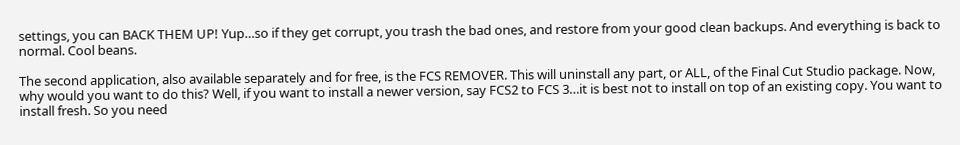settings, you can BACK THEM UP! Yup…so if they get corrupt, you trash the bad ones, and restore from your good clean backups. And everything is back to normal. Cool beans.

The second application, also available separately and for free, is the FCS REMOVER. This will uninstall any part, or ALL, of the Final Cut Studio package. Now, why would you want to do this? Well, if you want to install a newer version, say FCS2 to FCS 3…it is best not to install on top of an existing copy. You want to install fresh. So you need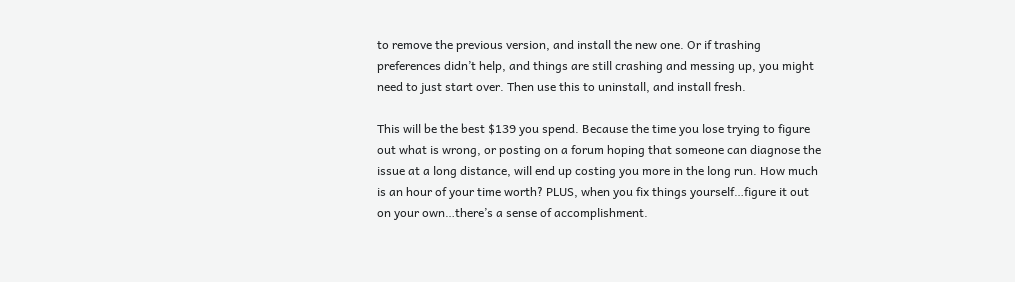to remove the previous version, and install the new one. Or if trashing preferences didn’t help, and things are still crashing and messing up, you might need to just start over. Then use this to uninstall, and install fresh.

This will be the best $139 you spend. Because the time you lose trying to figure out what is wrong, or posting on a forum hoping that someone can diagnose the issue at a long distance, will end up costing you more in the long run. How much is an hour of your time worth? PLUS, when you fix things yourself…figure it out on your own…there’s a sense of accomplishment.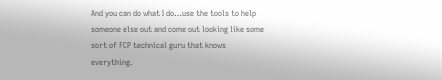And you can do what I do…use the tools to help someone else out and come out looking like some sort of FCP technical guru that knows everything.